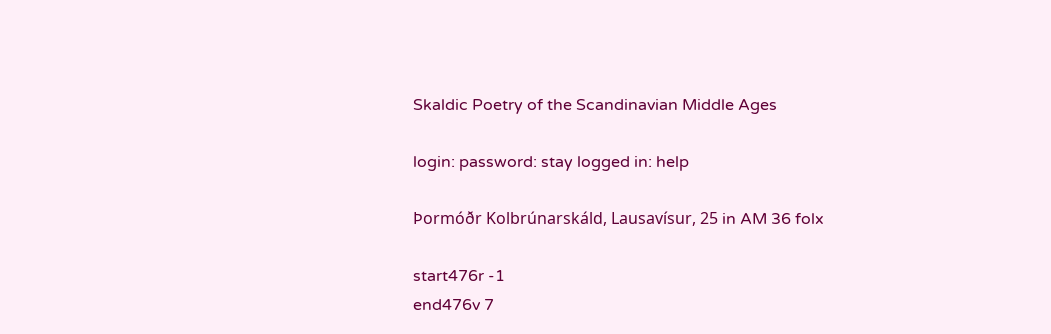Skaldic Poetry of the Scandinavian Middle Ages

login: password: stay logged in: help

Þormóðr Kolbrúnarskáld, Lausavísur, 25 in AM 36 folx

start476r -1
end476v 7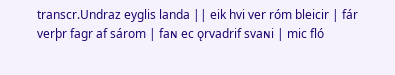transcr.Undraz eyglis landa || eik hvi ver róm bleicir | fár verþr fagr af sárom | faɴ ec ǫrvadrif svaɴi | mic fló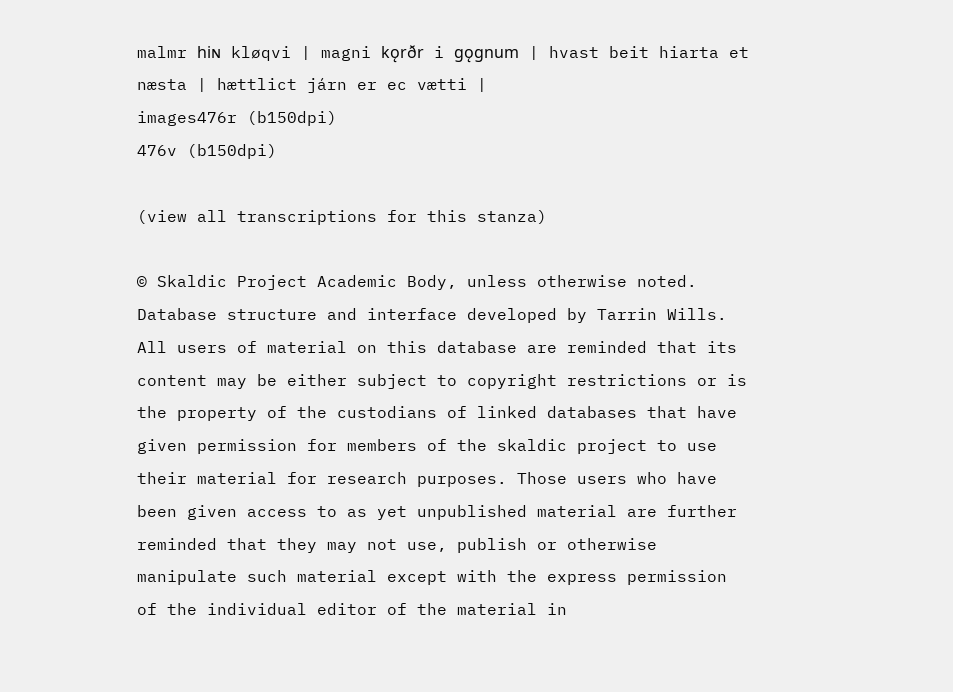malmr hiɴ kløqvi | magni kǫrðr i gǫgnum | hvast beit hiarta et næsta | hættlict járn er ec vætti |
images476r (b150dpi)
476v (b150dpi)

(view all transcriptions for this stanza)

© Skaldic Project Academic Body, unless otherwise noted. Database structure and interface developed by Tarrin Wills. All users of material on this database are reminded that its content may be either subject to copyright restrictions or is the property of the custodians of linked databases that have given permission for members of the skaldic project to use their material for research purposes. Those users who have been given access to as yet unpublished material are further reminded that they may not use, publish or otherwise manipulate such material except with the express permission of the individual editor of the material in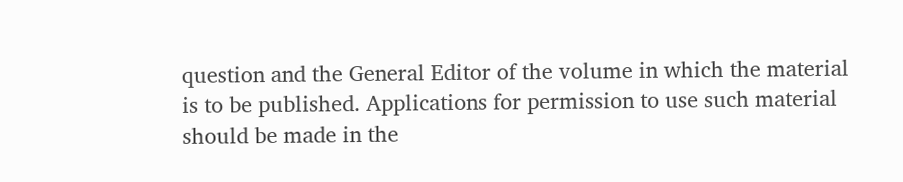question and the General Editor of the volume in which the material is to be published. Applications for permission to use such material should be made in the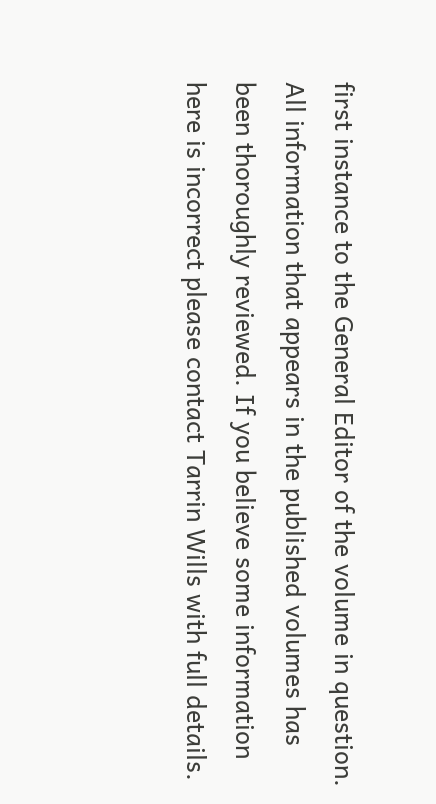first instance to the General Editor of the volume in question. All information that appears in the published volumes has been thoroughly reviewed. If you believe some information here is incorrect please contact Tarrin Wills with full details.